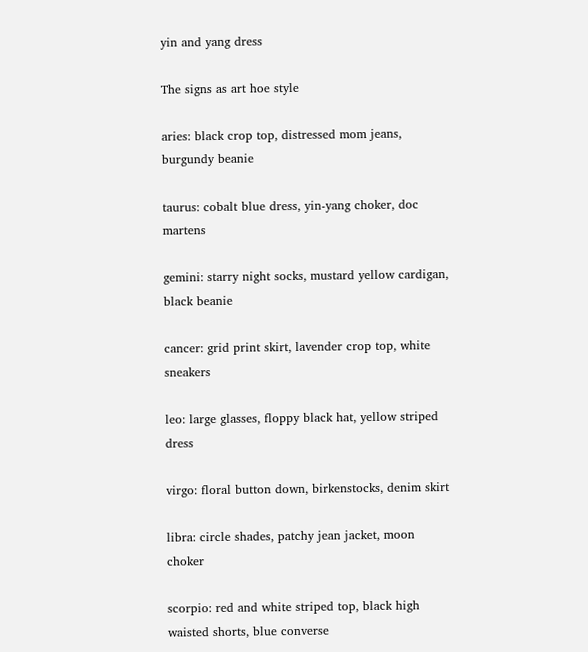yin and yang dress

The signs as art hoe style

aries: black crop top, distressed mom jeans, burgundy beanie

taurus: cobalt blue dress, yin-yang choker, doc martens

gemini: starry night socks, mustard yellow cardigan, black beanie

cancer: grid print skirt, lavender crop top, white sneakers

leo: large glasses, floppy black hat, yellow striped dress

virgo: floral button down, birkenstocks, denim skirt

libra: circle shades, patchy jean jacket, moon choker

scorpio: red and white striped top, black high waisted shorts, blue converse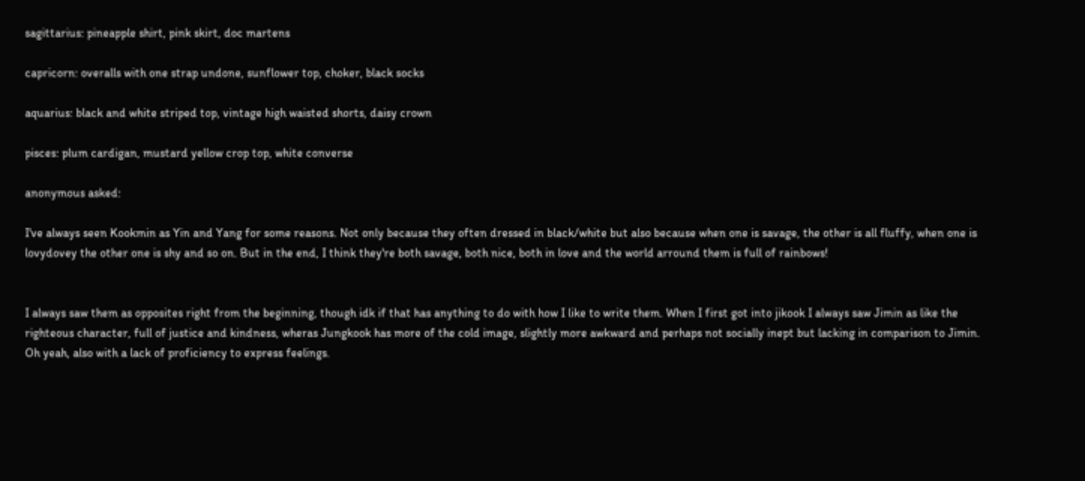sagittarius: pineapple shirt, pink skirt, doc martens

capricorn: overalls with one strap undone, sunflower top, choker, black socks

aquarius: black and white striped top, vintage high waisted shorts, daisy crown

pisces: plum cardigan, mustard yellow crop top, white converse

anonymous asked:

I've always seen Kookmin as Yin and Yang for some reasons. Not only because they often dressed in black/white but also because when one is savage, the other is all fluffy, when one is lovydovey the other one is shy and so on. But in the end, I think they're both savage, both nice, both in love and the world arround them is full of rainbows!


I always saw them as opposites right from the beginning, though idk if that has anything to do with how I like to write them. When I first got into jikook I always saw Jimin as like the righteous character, full of justice and kindness, wheras Jungkook has more of the cold image, slightly more awkward and perhaps not socially inept but lacking in comparison to Jimin. Oh yeah, also with a lack of proficiency to express feelings.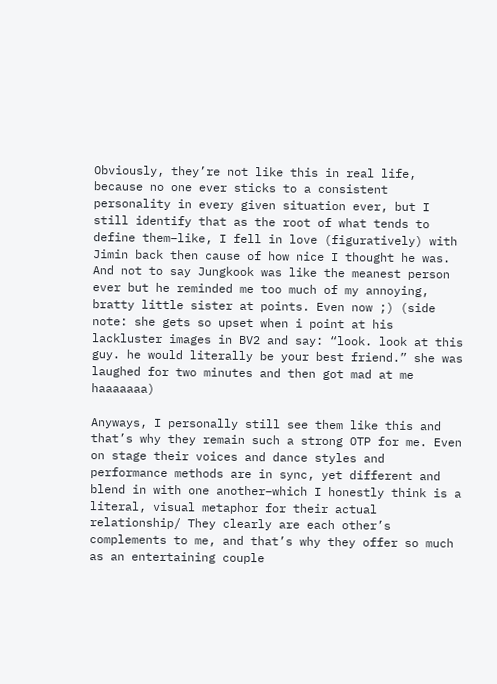Obviously, they’re not like this in real life, because no one ever sticks to a consistent personality in every given situation ever, but I still identify that as the root of what tends to define them–like, I fell in love (figuratively) with Jimin back then cause of how nice I thought he was. And not to say Jungkook was like the meanest person ever but he reminded me too much of my annoying, bratty little sister at points. Even now ;) (side note: she gets so upset when i point at his lackluster images in BV2 and say: “look. look at this guy. he would literally be your best friend.” she was laughed for two minutes and then got mad at me haaaaaaa)

Anyways, I personally still see them like this and that’s why they remain such a strong OTP for me. Even on stage their voices and dance styles and performance methods are in sync, yet different and blend in with one another–which I honestly think is a literal, visual metaphor for their actual relationship/ They clearly are each other’s complements to me, and that’s why they offer so much as an entertaining couple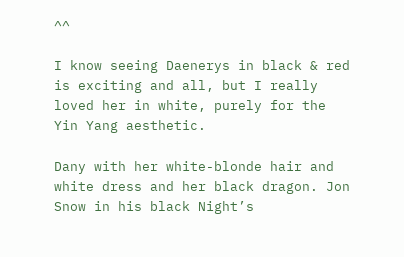^^

I know seeing Daenerys in black & red is exciting and all, but I really loved her in white, purely for the Yin Yang aesthetic.

Dany with her white-blonde hair and white dress and her black dragon. Jon Snow in his black Night’s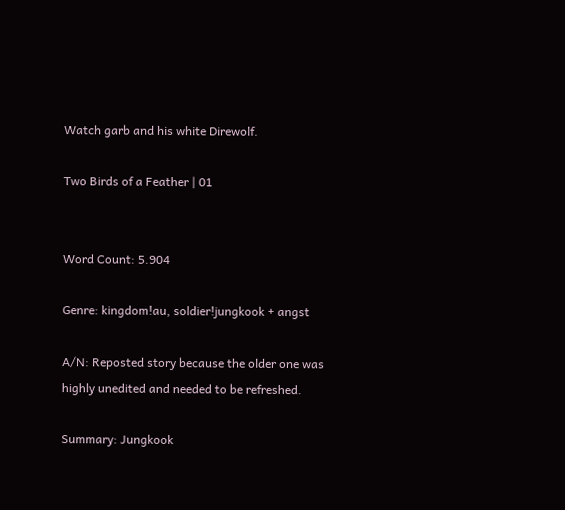Watch garb and his white Direwolf.

Two Birds of a Feather | 01


Word Count: 5.904

Genre: kingdom!au, soldier!jungkook + angst

A/N: Reposted story because the older one was highly unedited and needed to be refreshed.

Summary: Jungkook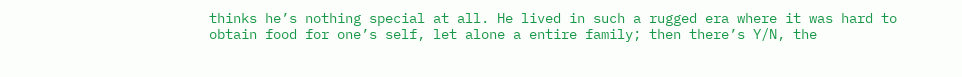thinks he’s nothing special at all. He lived in such a rugged era where it was hard to obtain food for one’s self, let alone a entire family; then there’s Y/N, the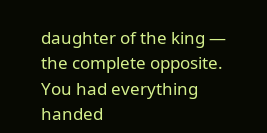daughter of the king ― the complete opposite. You had everything handed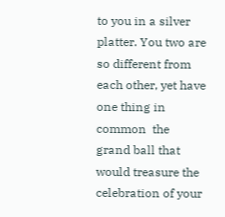to you in a silver platter. You two are so different from each other, yet have one thing in common  the grand ball that would treasure the celebration of your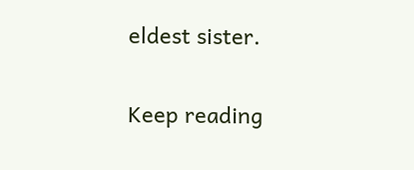eldest sister.

Keep reading